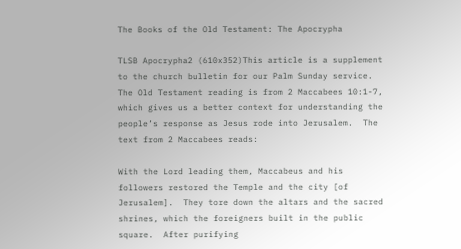The Books of the Old Testament: The Apocrypha

TLSB Apocrypha2 (610x352)This article is a supplement to the church bulletin for our Palm Sunday service.  The Old Testament reading is from 2 Maccabees 10:1-7, which gives us a better context for understanding the people’s response as Jesus rode into Jerusalem.  The text from 2 Maccabees reads:

With the Lord leading them, Maccabeus and his followers restored the Temple and the city [of Jerusalem].  They tore down the altars and the sacred shrines, which the foreigners built in the public square.  After purifying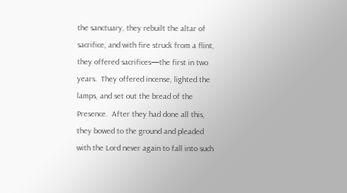the sanctuary, they rebuilt the altar of sacrifice, and with fire struck from a flint, they offered sacrifices—the first in two years.  They offered incense, lighted the lamps, and set out the bread of the Presence.  After they had done all this, they bowed to the ground and pleaded with the Lord never again to fall into such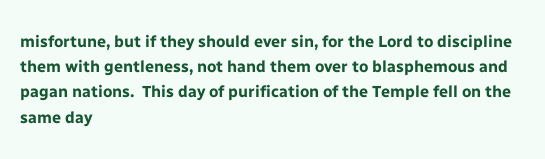misfortune, but if they should ever sin, for the Lord to discipline them with gentleness, not hand them over to blasphemous and pagan nations.  This day of purification of the Temple fell on the same day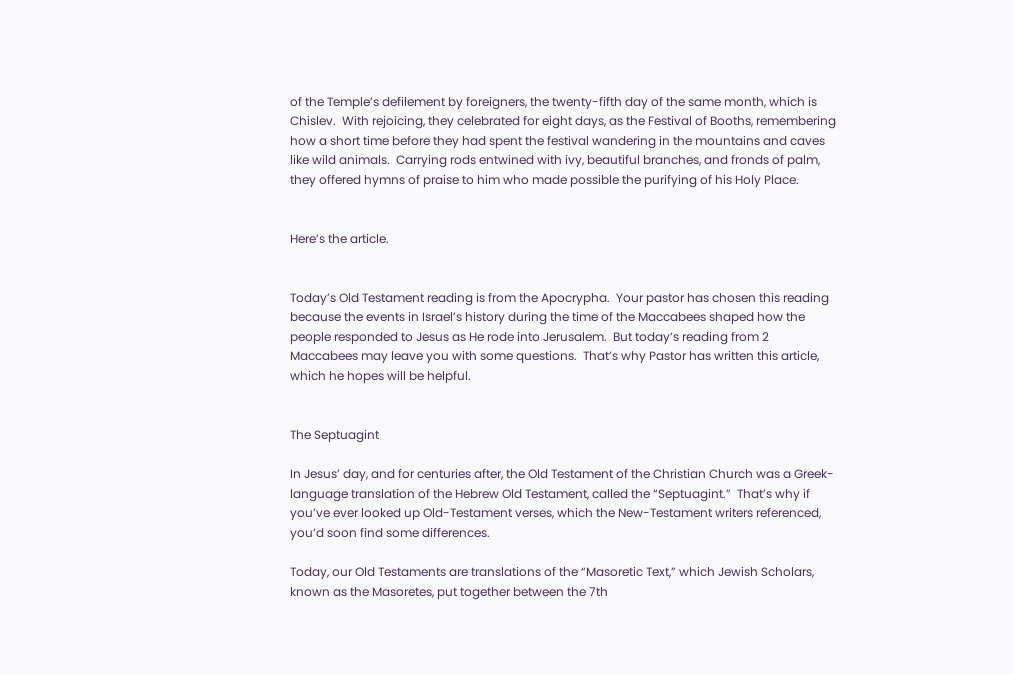of the Temple’s defilement by foreigners, the twenty-fifth day of the same month, which is Chislev.  With rejoicing, they celebrated for eight days, as the Festival of Booths, remembering how a short time before they had spent the festival wandering in the mountains and caves like wild animals.  Carrying rods entwined with ivy, beautiful branches, and fronds of palm, they offered hymns of praise to him who made possible the purifying of his Holy Place.


Here’s the article.


Today’s Old Testament reading is from the Apocrypha.  Your pastor has chosen this reading because the events in Israel’s history during the time of the Maccabees shaped how the people responded to Jesus as He rode into Jerusalem.  But today’s reading from 2 Maccabees may leave you with some questions.  That’s why Pastor has written this article, which he hopes will be helpful.


The Septuagint

In Jesus’ day, and for centuries after, the Old Testament of the Christian Church was a Greek-language translation of the Hebrew Old Testament, called the “Septuagint.”  That’s why if you’ve ever looked up Old-Testament verses, which the New-Testament writers referenced, you’d soon find some differences.

Today, our Old Testaments are translations of the “Masoretic Text,” which Jewish Scholars, known as the Masoretes, put together between the 7th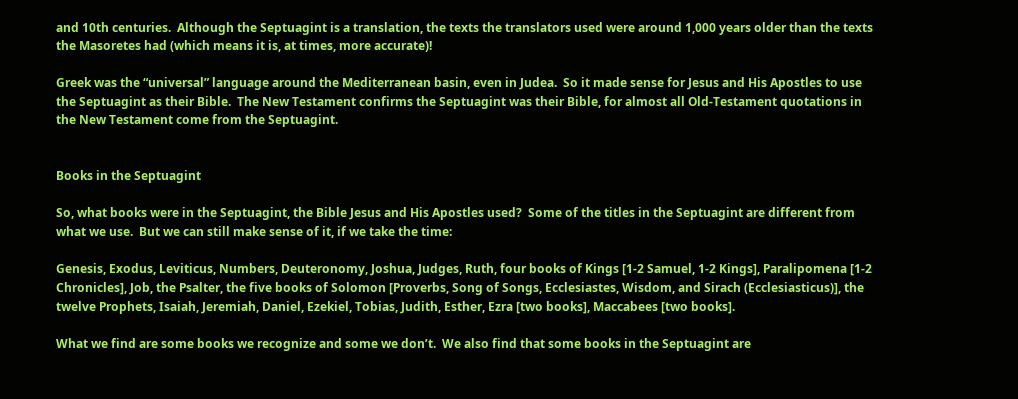and 10th centuries.  Although the Septuagint is a translation, the texts the translators used were around 1,000 years older than the texts the Masoretes had (which means it is, at times, more accurate)!

Greek was the “universal” language around the Mediterranean basin, even in Judea.  So it made sense for Jesus and His Apostles to use the Septuagint as their Bible.  The New Testament confirms the Septuagint was their Bible, for almost all Old-Testament quotations in the New Testament come from the Septuagint.


Books in the Septuagint

So, what books were in the Septuagint, the Bible Jesus and His Apostles used?  Some of the titles in the Septuagint are different from what we use.  But we can still make sense of it, if we take the time:

Genesis, Exodus, Leviticus, Numbers, Deuteronomy, Joshua, Judges, Ruth, four books of Kings [1-2 Samuel, 1-2 Kings], Paralipomena [1-2 Chronicles], Job, the Psalter, the five books of Solomon [Proverbs, Song of Songs, Ecclesiastes, Wisdom, and Sirach (Ecclesiasticus)], the twelve Prophets, Isaiah, Jeremiah, Daniel, Ezekiel, Tobias, Judith, Esther, Ezra [two books], Maccabees [two books].

What we find are some books we recognize and some we don’t.  We also find that some books in the Septuagint are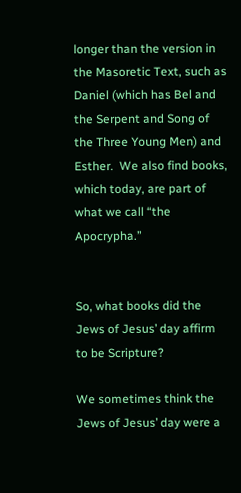longer than the version in the Masoretic Text, such as Daniel (which has Bel and the Serpent and Song of the Three Young Men) and Esther.  We also find books, which today, are part of what we call “the Apocrypha.”


So, what books did the Jews of Jesus’ day affirm to be Scripture?

We sometimes think the Jews of Jesus’ day were a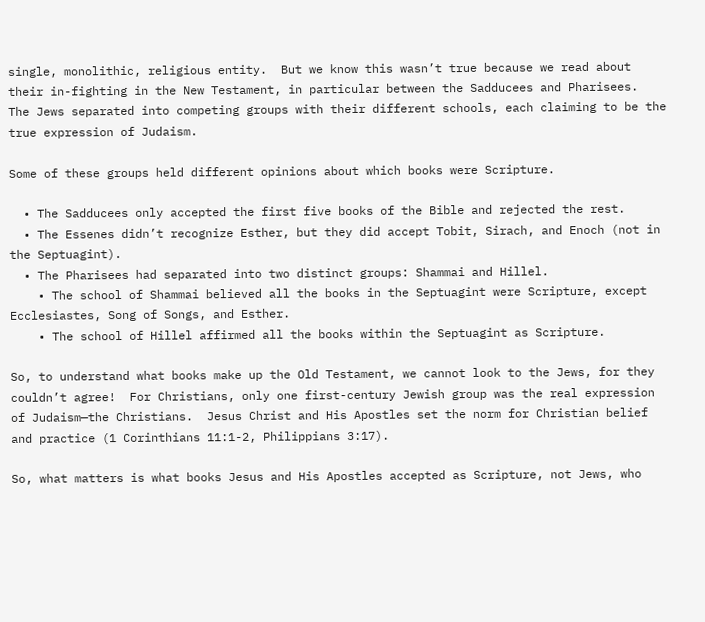single, monolithic, religious entity.  But we know this wasn’t true because we read about their in-fighting in the New Testament, in particular between the Sadducees and Pharisees.  The Jews separated into competing groups with their different schools, each claiming to be the true expression of Judaism.

Some of these groups held different opinions about which books were Scripture.

  • The Sadducees only accepted the first five books of the Bible and rejected the rest.
  • The Essenes didn’t recognize Esther, but they did accept Tobit, Sirach, and Enoch (not in the Septuagint).
  • The Pharisees had separated into two distinct groups: Shammai and Hillel.
    • The school of Shammai believed all the books in the Septuagint were Scripture, except Ecclesiastes, Song of Songs, and Esther.
    • The school of Hillel affirmed all the books within the Septuagint as Scripture.

So, to understand what books make up the Old Testament, we cannot look to the Jews, for they couldn’t agree!  For Christians, only one first-century Jewish group was the real expression of Judaism—the Christians.  Jesus Christ and His Apostles set the norm for Christian belief and practice (1 Corinthians 11:1-2, Philippians 3:17).

So, what matters is what books Jesus and His Apostles accepted as Scripture, not Jews, who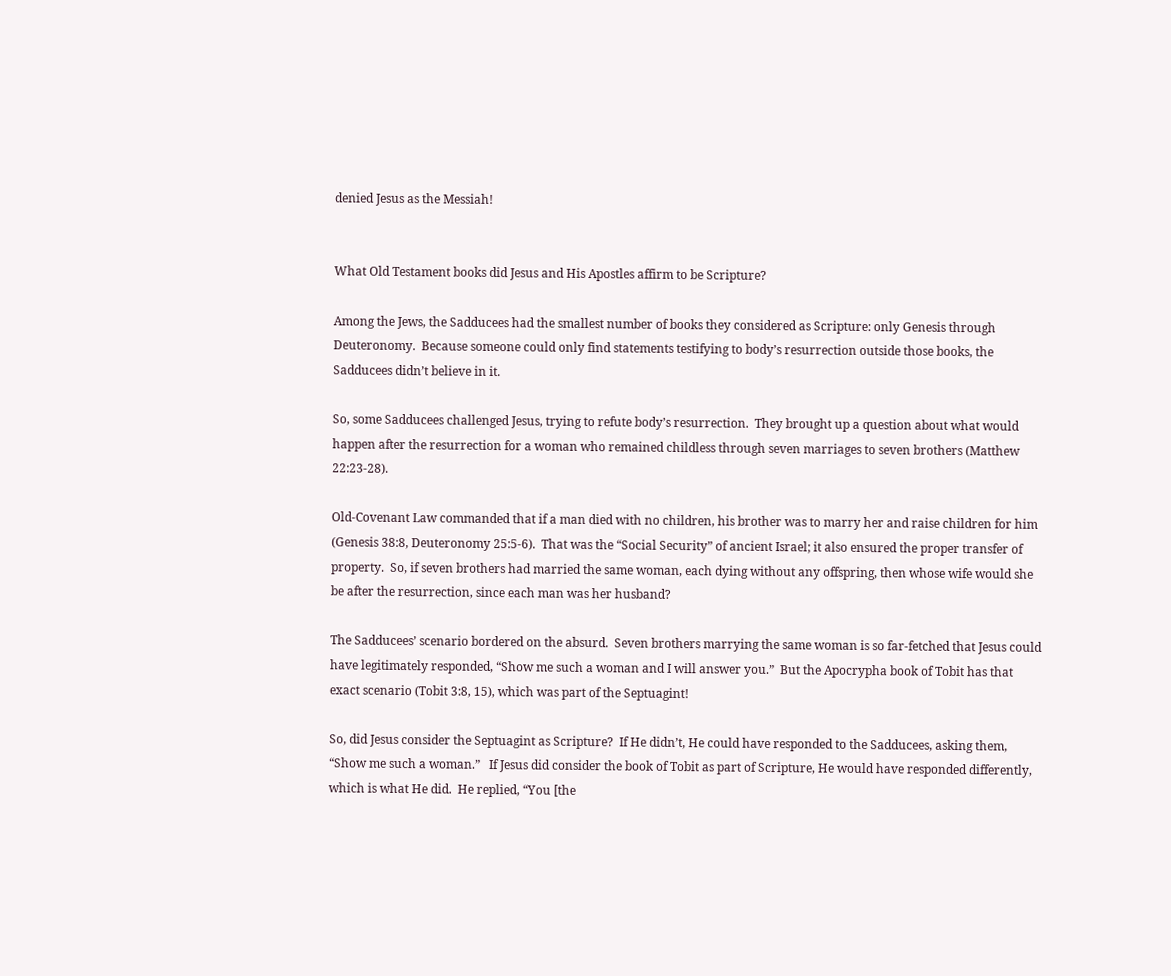denied Jesus as the Messiah!


What Old Testament books did Jesus and His Apostles affirm to be Scripture?

Among the Jews, the Sadducees had the smallest number of books they considered as Scripture: only Genesis through Deuteronomy.  Because someone could only find statements testifying to body’s resurrection outside those books, the Sadducees didn’t believe in it.

So, some Sadducees challenged Jesus, trying to refute body’s resurrection.  They brought up a question about what would happen after the resurrection for a woman who remained childless through seven marriages to seven brothers (Matthew 22:23-28).

Old-Covenant Law commanded that if a man died with no children, his brother was to marry her and raise children for him (Genesis 38:8, Deuteronomy 25:5-6).  That was the “Social Security” of ancient Israel; it also ensured the proper transfer of property.  So, if seven brothers had married the same woman, each dying without any offspring, then whose wife would she be after the resurrection, since each man was her husband?

The Sadducees’ scenario bordered on the absurd.  Seven brothers marrying the same woman is so far-fetched that Jesus could have legitimately responded, “Show me such a woman and I will answer you.”  But the Apocrypha book of Tobit has that exact scenario (Tobit 3:8, 15), which was part of the Septuagint!

So, did Jesus consider the Septuagint as Scripture?  If He didn’t, He could have responded to the Sadducees, asking them, “Show me such a woman.”   If Jesus did consider the book of Tobit as part of Scripture, He would have responded differently, which is what He did.  He replied, “You [the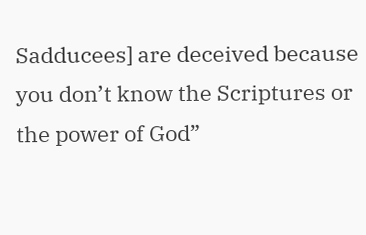Sadducees] are deceived because you don’t know the Scriptures or the power of God”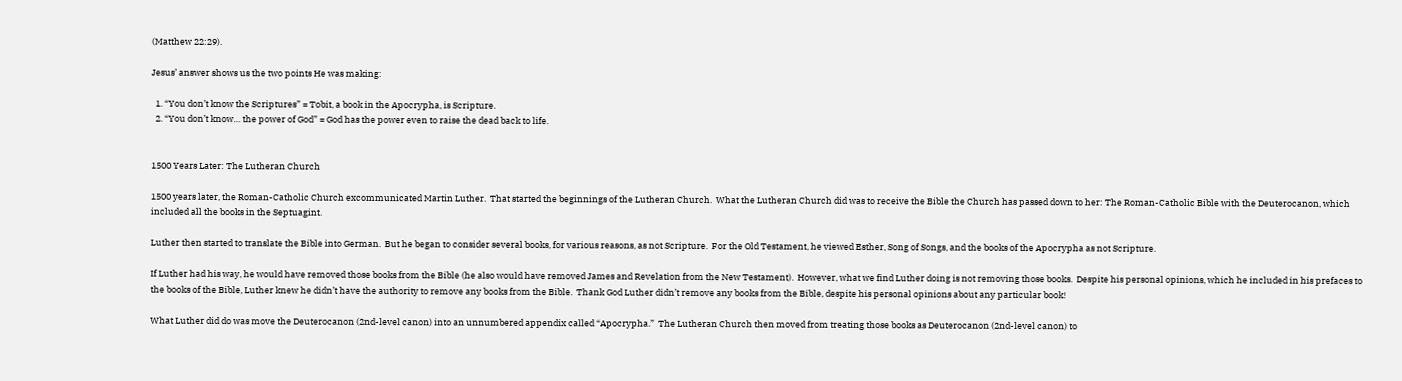(Matthew 22:29).

Jesus’ answer shows us the two points He was making:

  1. “You don’t know the Scriptures” = Tobit, a book in the Apocrypha, is Scripture.
  2. “You don’t know… the power of God” = God has the power even to raise the dead back to life.


1500 Years Later: The Lutheran Church

1500 years later, the Roman-Catholic Church excommunicated Martin Luther.  That started the beginnings of the Lutheran Church.  What the Lutheran Church did was to receive the Bible the Church has passed down to her: The Roman-Catholic Bible with the Deuterocanon, which included all the books in the Septuagint.

Luther then started to translate the Bible into German.  But he began to consider several books, for various reasons, as not Scripture.  For the Old Testament, he viewed Esther, Song of Songs, and the books of the Apocrypha as not Scripture.

If Luther had his way, he would have removed those books from the Bible (he also would have removed James and Revelation from the New Testament).  However, what we find Luther doing is not removing those books.  Despite his personal opinions, which he included in his prefaces to the books of the Bible, Luther knew he didn’t have the authority to remove any books from the Bible.  Thank God Luther didn’t remove any books from the Bible, despite his personal opinions about any particular book!

What Luther did do was move the Deuterocanon (2nd-level canon) into an unnumbered appendix called “Apocrypha.”  The Lutheran Church then moved from treating those books as Deuterocanon (2nd-level canon) to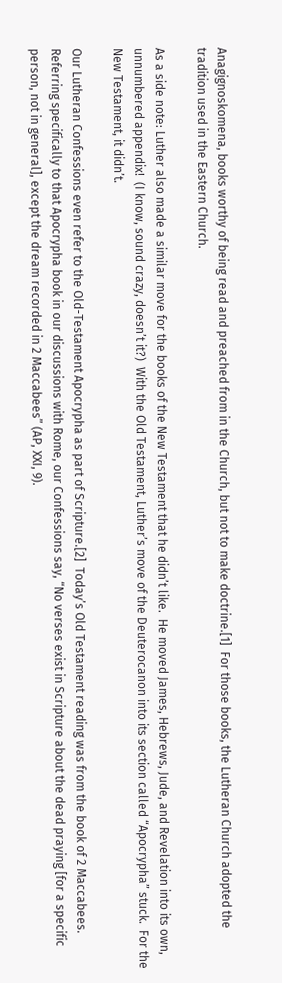Anagignoskomena, books worthy of being read and preached from in the Church, but not to make doctrine.[1]  For those books, the Lutheran Church adopted the tradition used in the Eastern Church.

As a side note: Luther also made a similar move for the books of the New Testament that he didn’t like.  He moved James, Hebrews, Jude, and Revelation into its own, unnumbered appendix!  (I know, sound crazy, doesn’t it?)  With the Old Testament, Luther’s move of the Deuterocanon into its section called “Apocrypha” stuck.  For the New Testament, it didn’t.

Our Lutheran Confessions even refer to the Old-Testament Apocrypha as part of Scripture.[2]  Today’s Old Testament reading was from the book of 2 Maccabees.  Referring specifically to that Apocrypha book in our discussions with Rome, our Confessions say, “No verses exist in Scripture about the dead praying [for a specific person, not in general], except the dream recorded in 2 Maccabees” (AP, XXI, 9).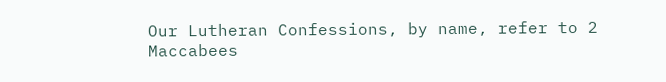Our Lutheran Confessions, by name, refer to 2 Maccabees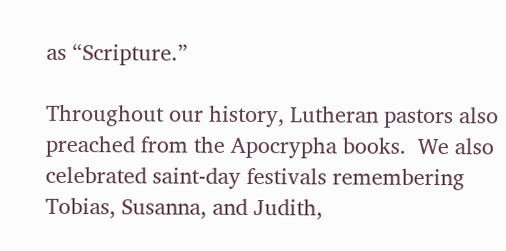as “Scripture.”

Throughout our history, Lutheran pastors also preached from the Apocrypha books.  We also celebrated saint-day festivals remembering Tobias, Susanna, and Judith,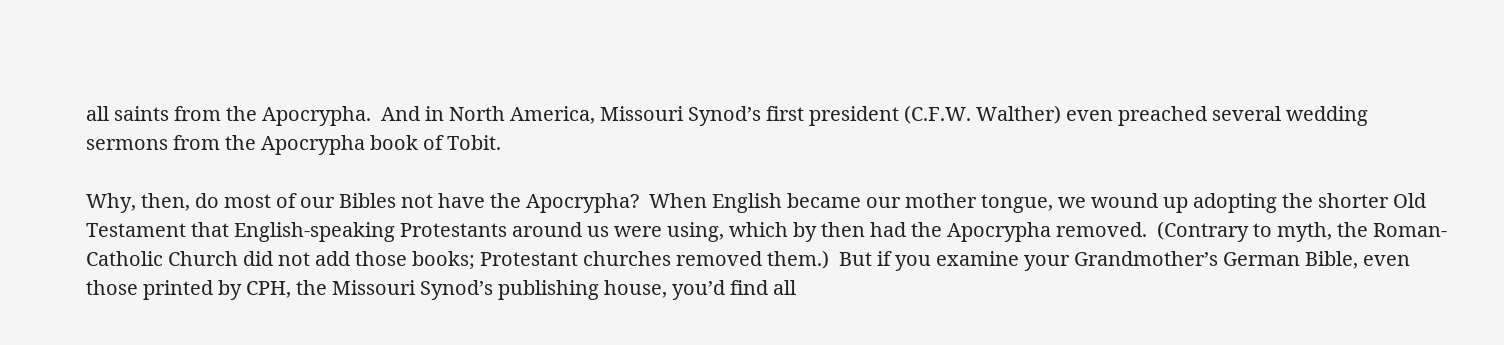all saints from the Apocrypha.  And in North America, Missouri Synod’s first president (C.F.W. Walther) even preached several wedding sermons from the Apocrypha book of Tobit.

Why, then, do most of our Bibles not have the Apocrypha?  When English became our mother tongue, we wound up adopting the shorter Old Testament that English-speaking Protestants around us were using, which by then had the Apocrypha removed.  (Contrary to myth, the Roman-Catholic Church did not add those books; Protestant churches removed them.)  But if you examine your Grandmother’s German Bible, even those printed by CPH, the Missouri Synod’s publishing house, you’d find all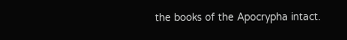the books of the Apocrypha intact.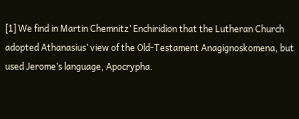[1] We find in Martin Chemnitz’ Enchiridion that the Lutheran Church adopted Athanasius’ view of the Old-Testament Anagignoskomena, but used Jerome’s language, Apocrypha.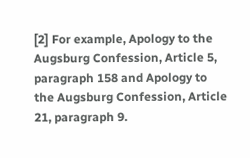[2] For example, Apology to the Augsburg Confession, Article 5, paragraph 158 and Apology to the Augsburg Confession, Article 21, paragraph 9.